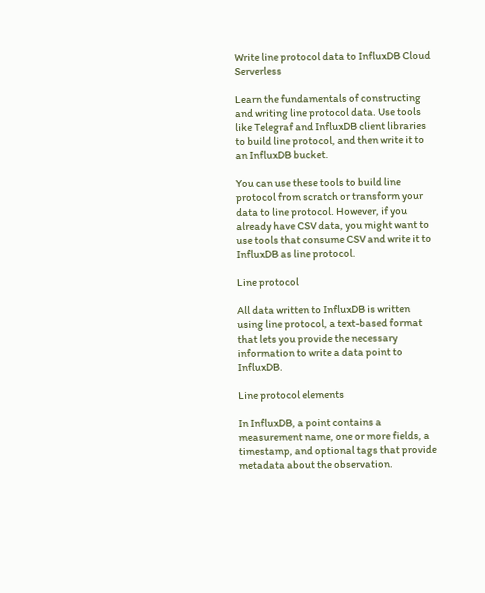Write line protocol data to InfluxDB Cloud Serverless

Learn the fundamentals of constructing and writing line protocol data. Use tools like Telegraf and InfluxDB client libraries to build line protocol, and then write it to an InfluxDB bucket.

You can use these tools to build line protocol from scratch or transform your data to line protocol. However, if you already have CSV data, you might want to use tools that consume CSV and write it to InfluxDB as line protocol.

Line protocol

All data written to InfluxDB is written using line protocol, a text-based format that lets you provide the necessary information to write a data point to InfluxDB.

Line protocol elements

In InfluxDB, a point contains a measurement name, one or more fields, a timestamp, and optional tags that provide metadata about the observation.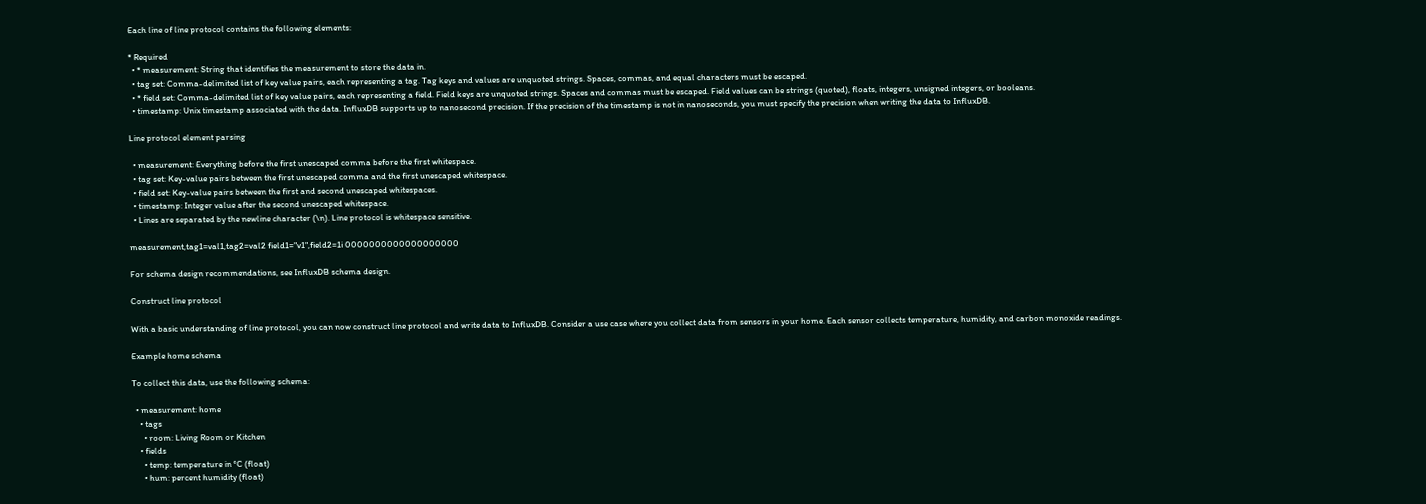Each line of line protocol contains the following elements:

* Required
  • * measurement: String that identifies the measurement to store the data in.
  • tag set: Comma-delimited list of key value pairs, each representing a tag. Tag keys and values are unquoted strings. Spaces, commas, and equal characters must be escaped.
  • * field set: Comma-delimited list of key value pairs, each representing a field. Field keys are unquoted strings. Spaces and commas must be escaped. Field values can be strings (quoted), floats, integers, unsigned integers, or booleans.
  • timestamp: Unix timestamp associated with the data. InfluxDB supports up to nanosecond precision. If the precision of the timestamp is not in nanoseconds, you must specify the precision when writing the data to InfluxDB.

Line protocol element parsing

  • measurement: Everything before the first unescaped comma before the first whitespace.
  • tag set: Key-value pairs between the first unescaped comma and the first unescaped whitespace.
  • field set: Key-value pairs between the first and second unescaped whitespaces.
  • timestamp: Integer value after the second unescaped whitespace.
  • Lines are separated by the newline character (\n). Line protocol is whitespace sensitive.

measurement,tag1=val1,tag2=val2 field1="v1",field2=1i 0000000000000000000

For schema design recommendations, see InfluxDB schema design.

Construct line protocol

With a basic understanding of line protocol, you can now construct line protocol and write data to InfluxDB. Consider a use case where you collect data from sensors in your home. Each sensor collects temperature, humidity, and carbon monoxide readings.

Example home schema

To collect this data, use the following schema:

  • measurement: home
    • tags
      • room: Living Room or Kitchen
    • fields
      • temp: temperature in °C (float)
      • hum: percent humidity (float)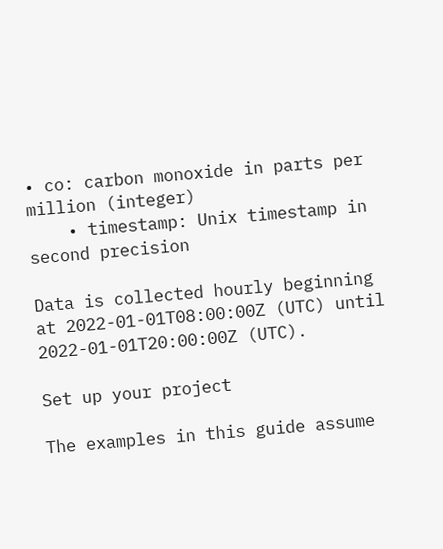• co: carbon monoxide in parts per million (integer)
    • timestamp: Unix timestamp in second precision

Data is collected hourly beginning at 2022-01-01T08:00:00Z (UTC) until 2022-01-01T20:00:00Z (UTC).

Set up your project

The examples in this guide assume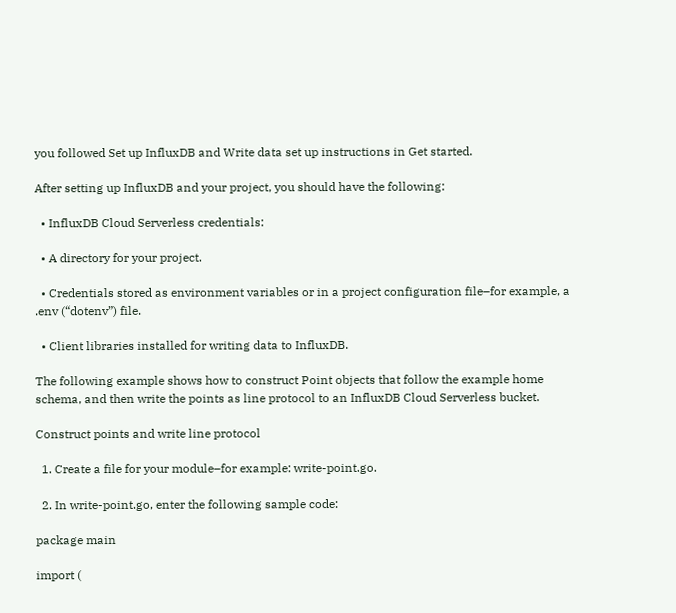you followed Set up InfluxDB and Write data set up instructions in Get started.

After setting up InfluxDB and your project, you should have the following:

  • InfluxDB Cloud Serverless credentials:

  • A directory for your project.

  • Credentials stored as environment variables or in a project configuration file–for example, a .env (“dotenv”) file.

  • Client libraries installed for writing data to InfluxDB.

The following example shows how to construct Point objects that follow the example home schema, and then write the points as line protocol to an InfluxDB Cloud Serverless bucket.

Construct points and write line protocol

  1. Create a file for your module–for example: write-point.go.

  2. In write-point.go, enter the following sample code:

package main

import (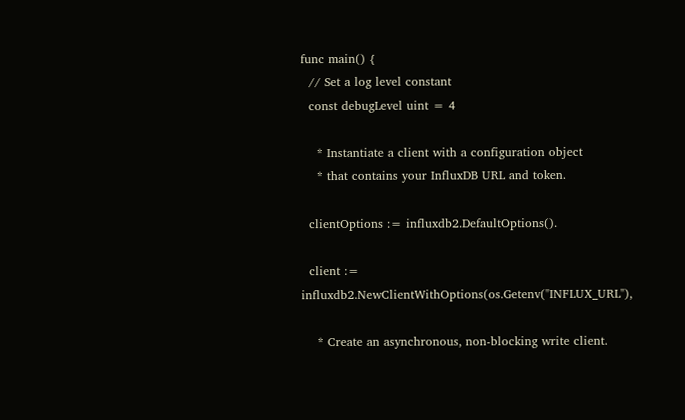func main() {
  // Set a log level constant
  const debugLevel uint = 4

    * Instantiate a client with a configuration object
    * that contains your InfluxDB URL and token.

  clientOptions := influxdb2.DefaultOptions().

  client := influxdb2.NewClientWithOptions(os.Getenv("INFLUX_URL"),

    * Create an asynchronous, non-blocking write client.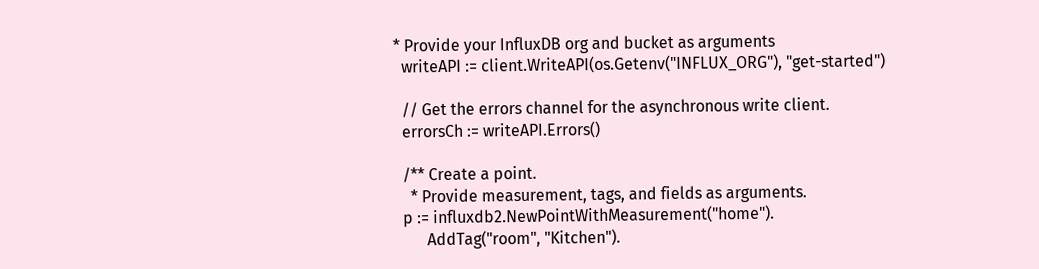* Provide your InfluxDB org and bucket as arguments
  writeAPI := client.WriteAPI(os.Getenv("INFLUX_ORG"), "get-started")

  // Get the errors channel for the asynchronous write client.
  errorsCh := writeAPI.Errors()

  /** Create a point.
    * Provide measurement, tags, and fields as arguments.
  p := influxdb2.NewPointWithMeasurement("home").
        AddTag("room", "Kitchen").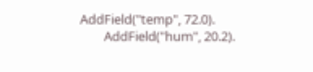AddField("temp", 72.0).
        AddField("hum", 20.2).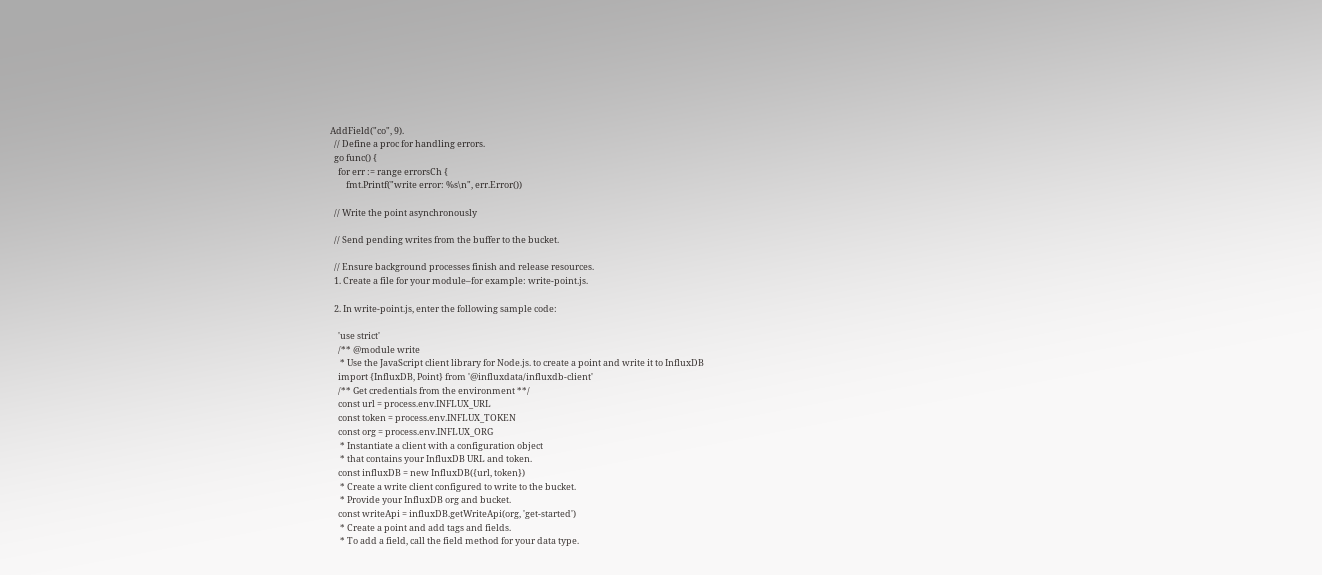AddField("co", 9).
  // Define a proc for handling errors.
  go func() {
    for err := range errorsCh {
        fmt.Printf("write error: %s\n", err.Error())

  // Write the point asynchronously

  // Send pending writes from the buffer to the bucket.

  // Ensure background processes finish and release resources.
  1. Create a file for your module–for example: write-point.js.

  2. In write-point.js, enter the following sample code:

    'use strict'
    /** @module write
     * Use the JavaScript client library for Node.js. to create a point and write it to InfluxDB
    import {InfluxDB, Point} from '@influxdata/influxdb-client'
    /** Get credentials from the environment **/
    const url = process.env.INFLUX_URL
    const token = process.env.INFLUX_TOKEN
    const org = process.env.INFLUX_ORG
     * Instantiate a client with a configuration object
     * that contains your InfluxDB URL and token.
    const influxDB = new InfluxDB({url, token})
     * Create a write client configured to write to the bucket.
     * Provide your InfluxDB org and bucket.
    const writeApi = influxDB.getWriteApi(org, 'get-started')
     * Create a point and add tags and fields.
     * To add a field, call the field method for your data type.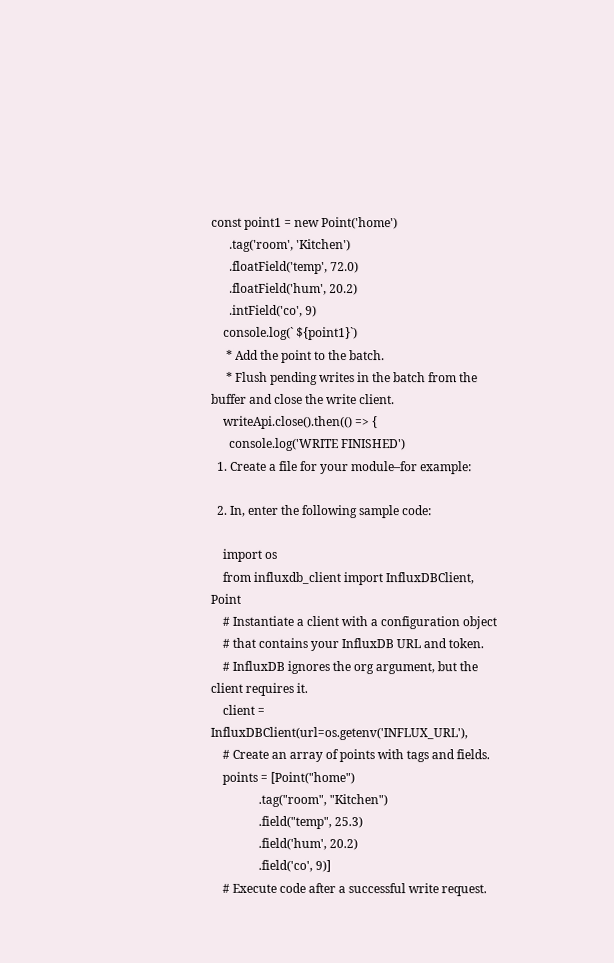const point1 = new Point('home')
      .tag('room', 'Kitchen')
      .floatField('temp', 72.0)
      .floatField('hum', 20.2)
      .intField('co', 9)
    console.log(` ${point1}`)
     * Add the point to the batch.
     * Flush pending writes in the batch from the buffer and close the write client.
    writeApi.close().then(() => {
      console.log('WRITE FINISHED')
  1. Create a file for your module–for example:

  2. In, enter the following sample code:

    import os
    from influxdb_client import InfluxDBClient, Point
    # Instantiate a client with a configuration object
    # that contains your InfluxDB URL and token.
    # InfluxDB ignores the org argument, but the client requires it.
    client = InfluxDBClient(url=os.getenv('INFLUX_URL'),
    # Create an array of points with tags and fields.
    points = [Point("home")
                .tag("room", "Kitchen")
                .field("temp", 25.3)
                .field('hum', 20.2)
                .field('co', 9)]
    # Execute code after a successful write request.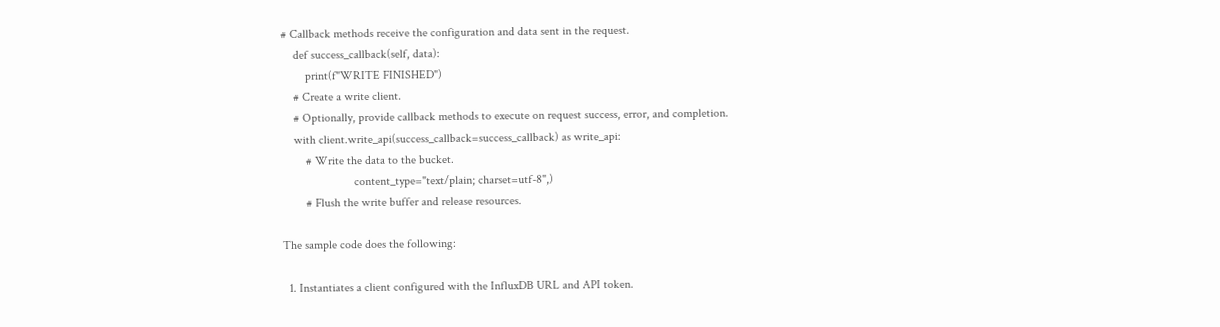# Callback methods receive the configuration and data sent in the request.
    def success_callback(self, data):
        print(f"WRITE FINISHED")
    # Create a write client.
    # Optionally, provide callback methods to execute on request success, error, and completion.
    with client.write_api(success_callback=success_callback) as write_api:
        # Write the data to the bucket.
                        content_type="text/plain; charset=utf-8",)
        # Flush the write buffer and release resources.

The sample code does the following:

  1. Instantiates a client configured with the InfluxDB URL and API token.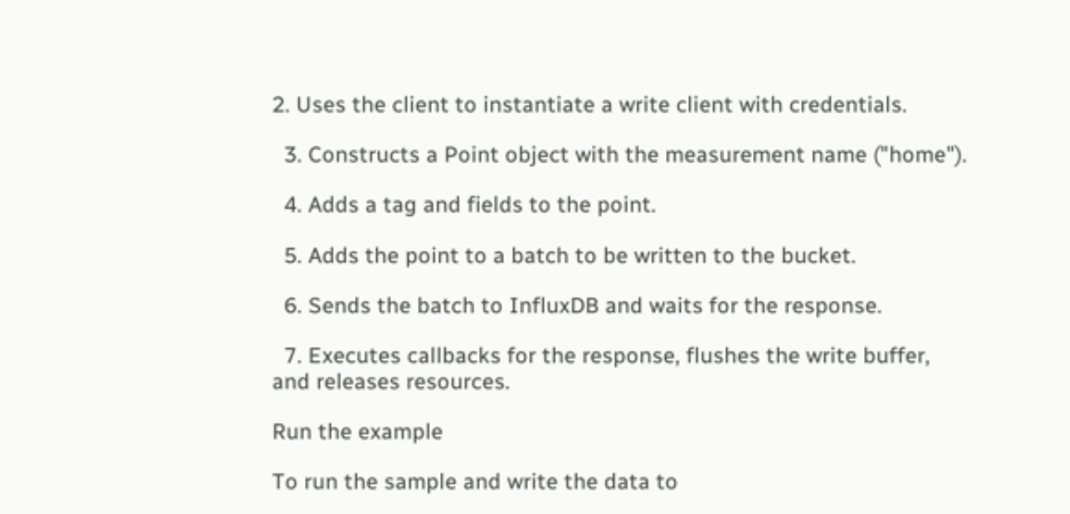2. Uses the client to instantiate a write client with credentials.

  3. Constructs a Point object with the measurement name ("home").

  4. Adds a tag and fields to the point.

  5. Adds the point to a batch to be written to the bucket.

  6. Sends the batch to InfluxDB and waits for the response.

  7. Executes callbacks for the response, flushes the write buffer, and releases resources.

Run the example

To run the sample and write the data to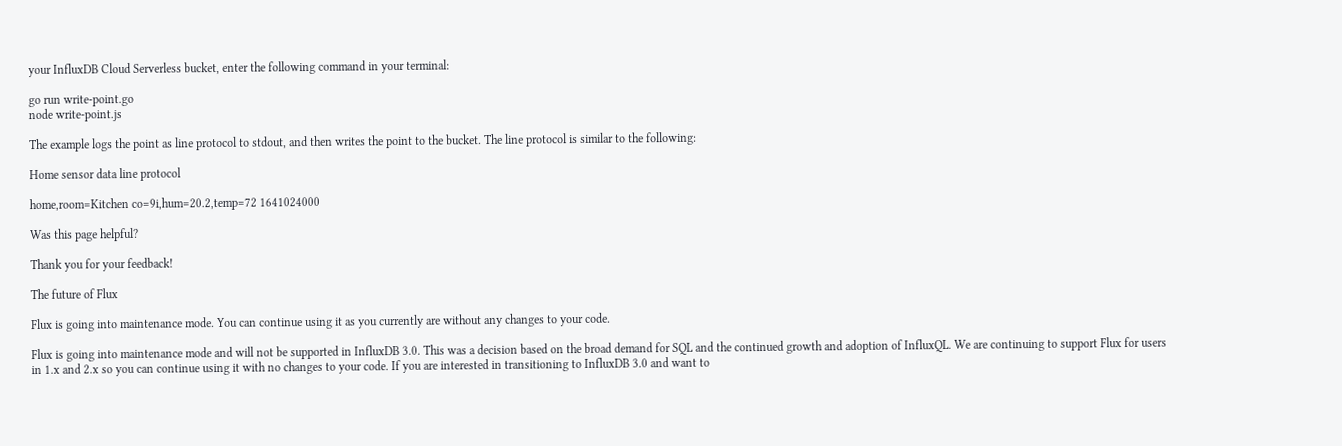your InfluxDB Cloud Serverless bucket, enter the following command in your terminal:

go run write-point.go
node write-point.js

The example logs the point as line protocol to stdout, and then writes the point to the bucket. The line protocol is similar to the following:

Home sensor data line protocol

home,room=Kitchen co=9i,hum=20.2,temp=72 1641024000

Was this page helpful?

Thank you for your feedback!

The future of Flux

Flux is going into maintenance mode. You can continue using it as you currently are without any changes to your code.

Flux is going into maintenance mode and will not be supported in InfluxDB 3.0. This was a decision based on the broad demand for SQL and the continued growth and adoption of InfluxQL. We are continuing to support Flux for users in 1.x and 2.x so you can continue using it with no changes to your code. If you are interested in transitioning to InfluxDB 3.0 and want to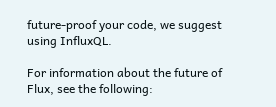future-proof your code, we suggest using InfluxQL.

For information about the future of Flux, see the following: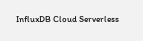InfluxDB Cloud Serverless